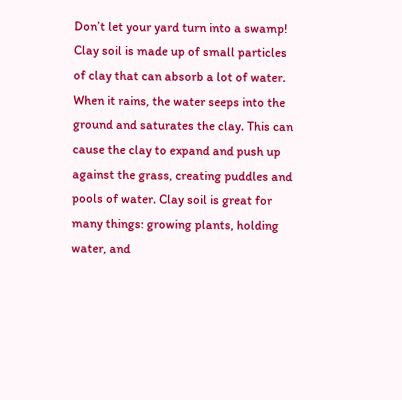Don’t let your yard turn into a swamp! Clay soil is made up of small particles of clay that can absorb a lot of water. When it rains, the water seeps into the ground and saturates the clay. This can cause the clay to expand and push up against the grass, creating puddles and pools of water. Clay soil is great for many things: growing plants, holding water, and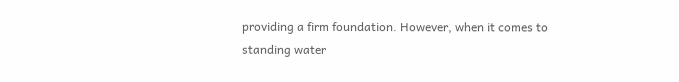providing a firm foundation. However, when it comes to standing water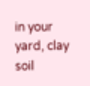in your yard, clay soil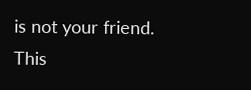is not your friend. This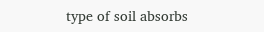type of soil absorbs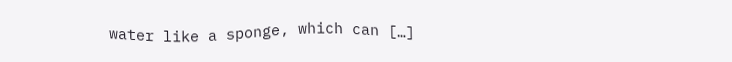water like a sponge, which can […]